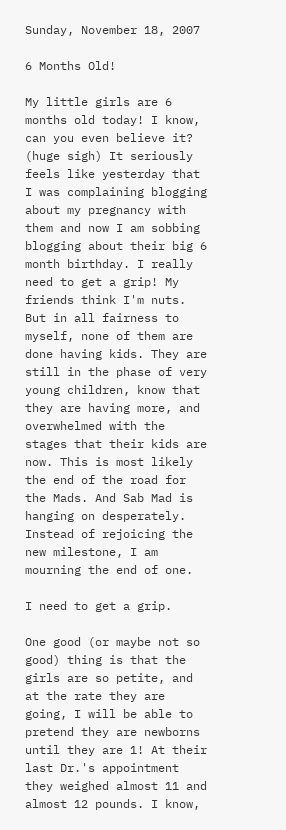Sunday, November 18, 2007

6 Months Old!

My little girls are 6 months old today! I know, can you even believe it? (huge sigh) It seriously feels like yesterday that I was complaining blogging about my pregnancy with them and now I am sobbing blogging about their big 6 month birthday. I really need to get a grip! My friends think I'm nuts. But in all fairness to myself, none of them are done having kids. They are still in the phase of very young children, know that they are having more, and overwhelmed with the stages that their kids are now. This is most likely the end of the road for the Mads. And Sab Mad is hanging on desperately. Instead of rejoicing the new milestone, I am mourning the end of one.

I need to get a grip.

One good (or maybe not so good) thing is that the girls are so petite, and at the rate they are going, I will be able to pretend they are newborns until they are 1! At their last Dr.'s appointment they weighed almost 11 and almost 12 pounds. I know,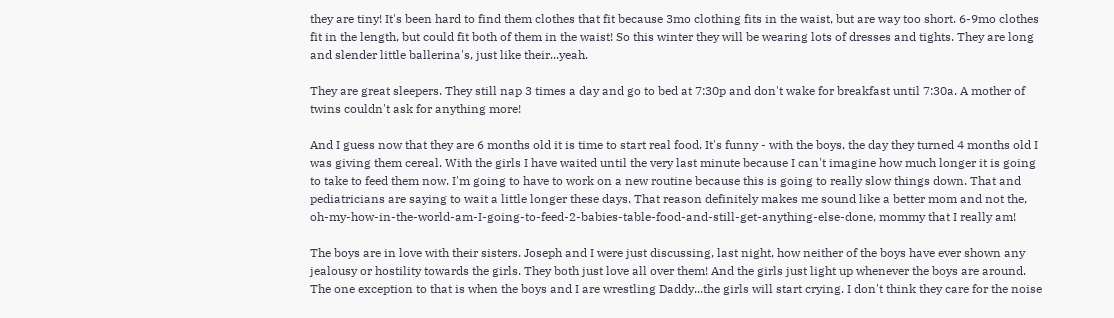they are tiny! It's been hard to find them clothes that fit because 3mo clothing fits in the waist, but are way too short. 6-9mo clothes fit in the length, but could fit both of them in the waist! So this winter they will be wearing lots of dresses and tights. They are long and slender little ballerina's, just like their...yeah.

They are great sleepers. They still nap 3 times a day and go to bed at 7:30p and don't wake for breakfast until 7:30a. A mother of twins couldn't ask for anything more!

And I guess now that they are 6 months old it is time to start real food. It's funny - with the boys, the day they turned 4 months old I was giving them cereal. With the girls I have waited until the very last minute because I can't imagine how much longer it is going to take to feed them now. I'm going to have to work on a new routine because this is going to really slow things down. That and pediatricians are saying to wait a little longer these days. That reason definitely makes me sound like a better mom and not the, oh-my-how-in-the-world-am-I-going-to-feed-2-babies-table-food-and-still-get-anything-else-done, mommy that I really am!

The boys are in love with their sisters. Joseph and I were just discussing, last night, how neither of the boys have ever shown any jealousy or hostility towards the girls. They both just love all over them! And the girls just light up whenever the boys are around. The one exception to that is when the boys and I are wrestling Daddy...the girls will start crying. I don't think they care for the noise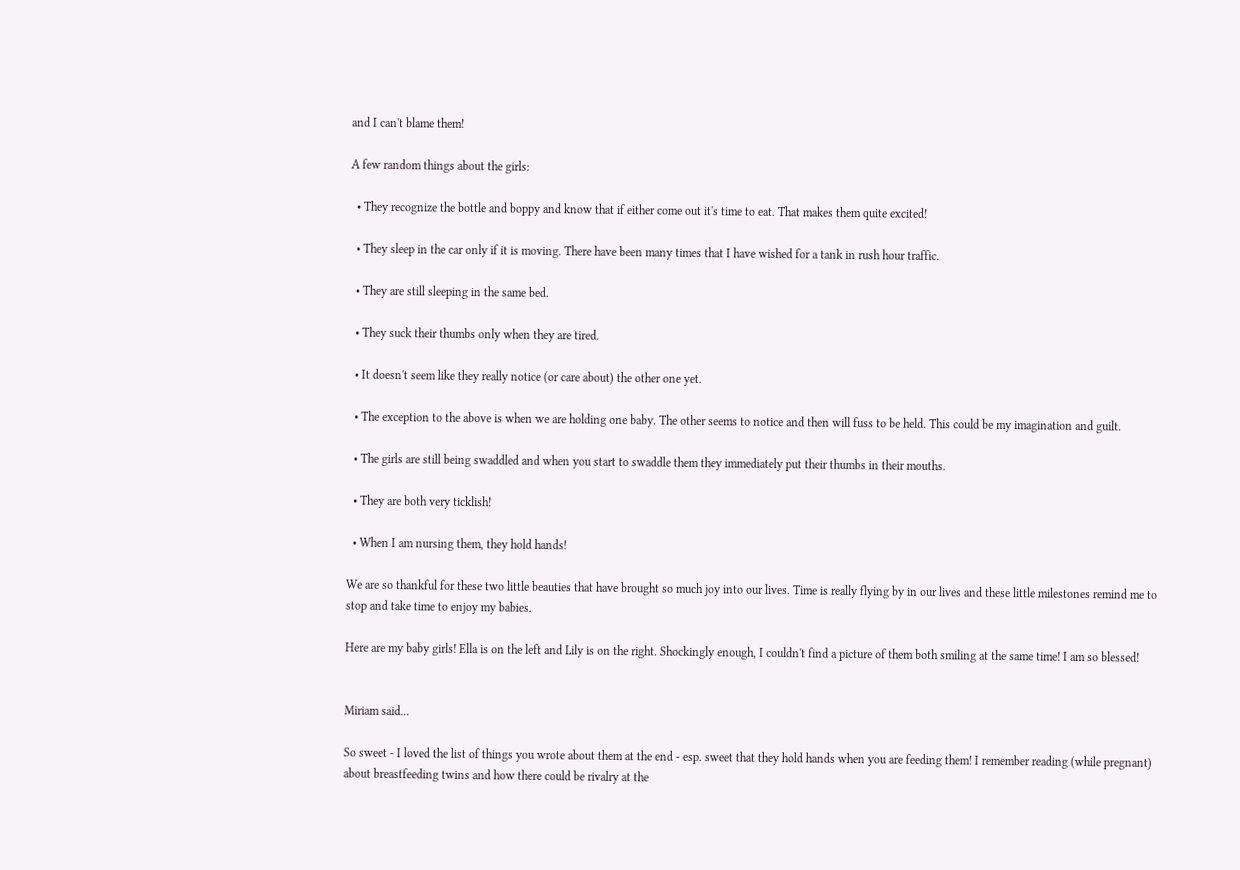and I can't blame them!

A few random things about the girls:

  • They recognize the bottle and boppy and know that if either come out it's time to eat. That makes them quite excited!

  • They sleep in the car only if it is moving. There have been many times that I have wished for a tank in rush hour traffic.

  • They are still sleeping in the same bed.

  • They suck their thumbs only when they are tired.

  • It doesn't seem like they really notice (or care about) the other one yet.

  • The exception to the above is when we are holding one baby. The other seems to notice and then will fuss to be held. This could be my imagination and guilt.

  • The girls are still being swaddled and when you start to swaddle them they immediately put their thumbs in their mouths.

  • They are both very ticklish!

  • When I am nursing them, they hold hands!

We are so thankful for these two little beauties that have brought so much joy into our lives. Time is really flying by in our lives and these little milestones remind me to stop and take time to enjoy my babies.

Here are my baby girls! Ella is on the left and Lily is on the right. Shockingly enough, I couldn't find a picture of them both smiling at the same time! I am so blessed!


Miriam said...

So sweet - I loved the list of things you wrote about them at the end - esp. sweet that they hold hands when you are feeding them! I remember reading (while pregnant) about breastfeeding twins and how there could be rivalry at the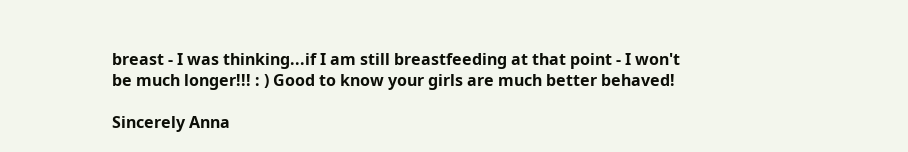breast - I was thinking...if I am still breastfeeding at that point - I won't be much longer!!! : ) Good to know your girls are much better behaved!

Sincerely Anna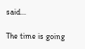said...

The time is going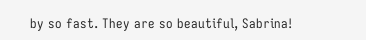by so fast. They are so beautiful, Sabrina!